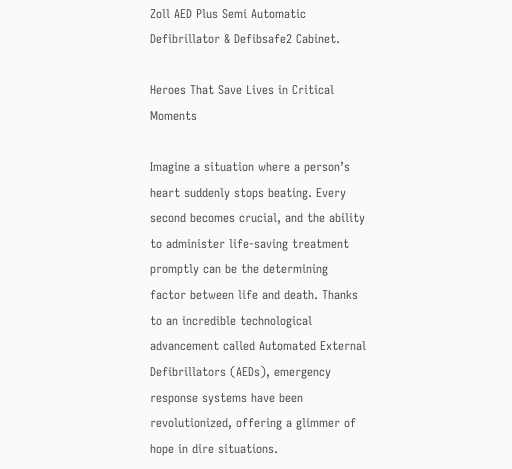Zoll AED Plus Semi Automatic Defibrillator & Defibsafe2 Cabinet.

Heroes That Save Lives in Critical Moments

Imagine a situation where a person’s heart suddenly stops beating. Every second becomes crucial, and the ability to administer life-saving treatment promptly can be the determining factor between life and death. Thanks to an incredible technological advancement called Automated External Defibrillators (AEDs), emergency response systems have been revolutionized, offering a glimmer of hope in dire situations.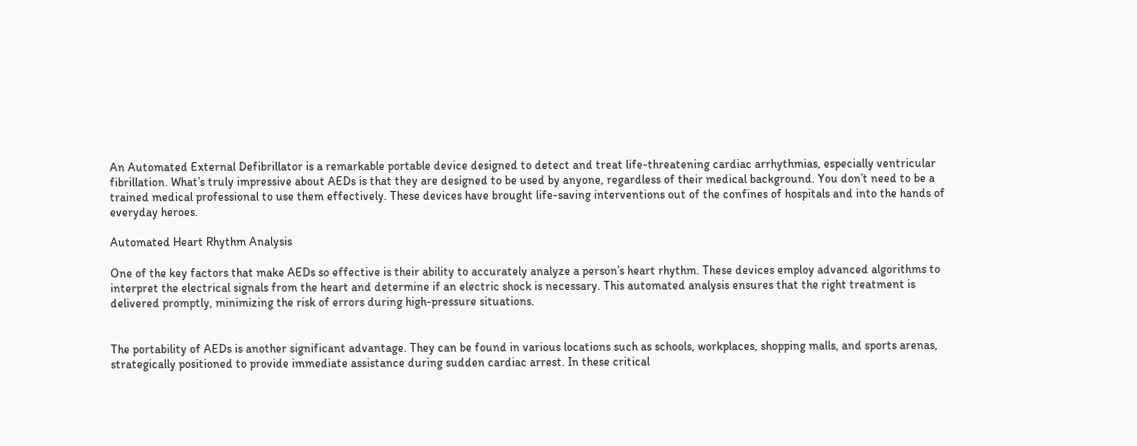An Automated External Defibrillator is a remarkable portable device designed to detect and treat life-threatening cardiac arrhythmias, especially ventricular fibrillation. What’s truly impressive about AEDs is that they are designed to be used by anyone, regardless of their medical background. You don’t need to be a trained medical professional to use them effectively. These devices have brought life-saving interventions out of the confines of hospitals and into the hands of everyday heroes.

Automated Heart Rhythm Analysis

One of the key factors that make AEDs so effective is their ability to accurately analyze a person’s heart rhythm. These devices employ advanced algorithms to interpret the electrical signals from the heart and determine if an electric shock is necessary. This automated analysis ensures that the right treatment is delivered promptly, minimizing the risk of errors during high-pressure situations.


The portability of AEDs is another significant advantage. They can be found in various locations such as schools, workplaces, shopping malls, and sports arenas, strategically positioned to provide immediate assistance during sudden cardiac arrest. In these critical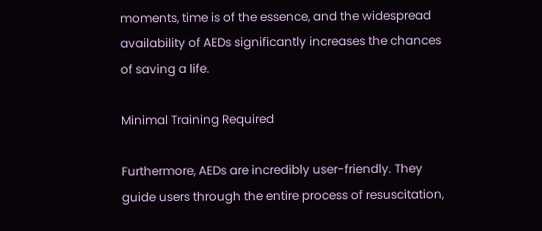moments, time is of the essence, and the widespread availability of AEDs significantly increases the chances of saving a life.

Minimal Training Required

Furthermore, AEDs are incredibly user-friendly. They guide users through the entire process of resuscitation,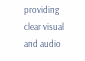providing clear visual and audio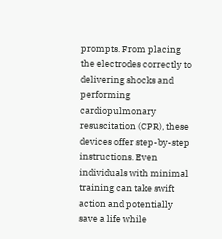prompts. From placing the electrodes correctly to delivering shocks and performing cardiopulmonary resuscitation (CPR), these devices offer step-by-step instructions. Even individuals with minimal training can take swift action and potentially save a life while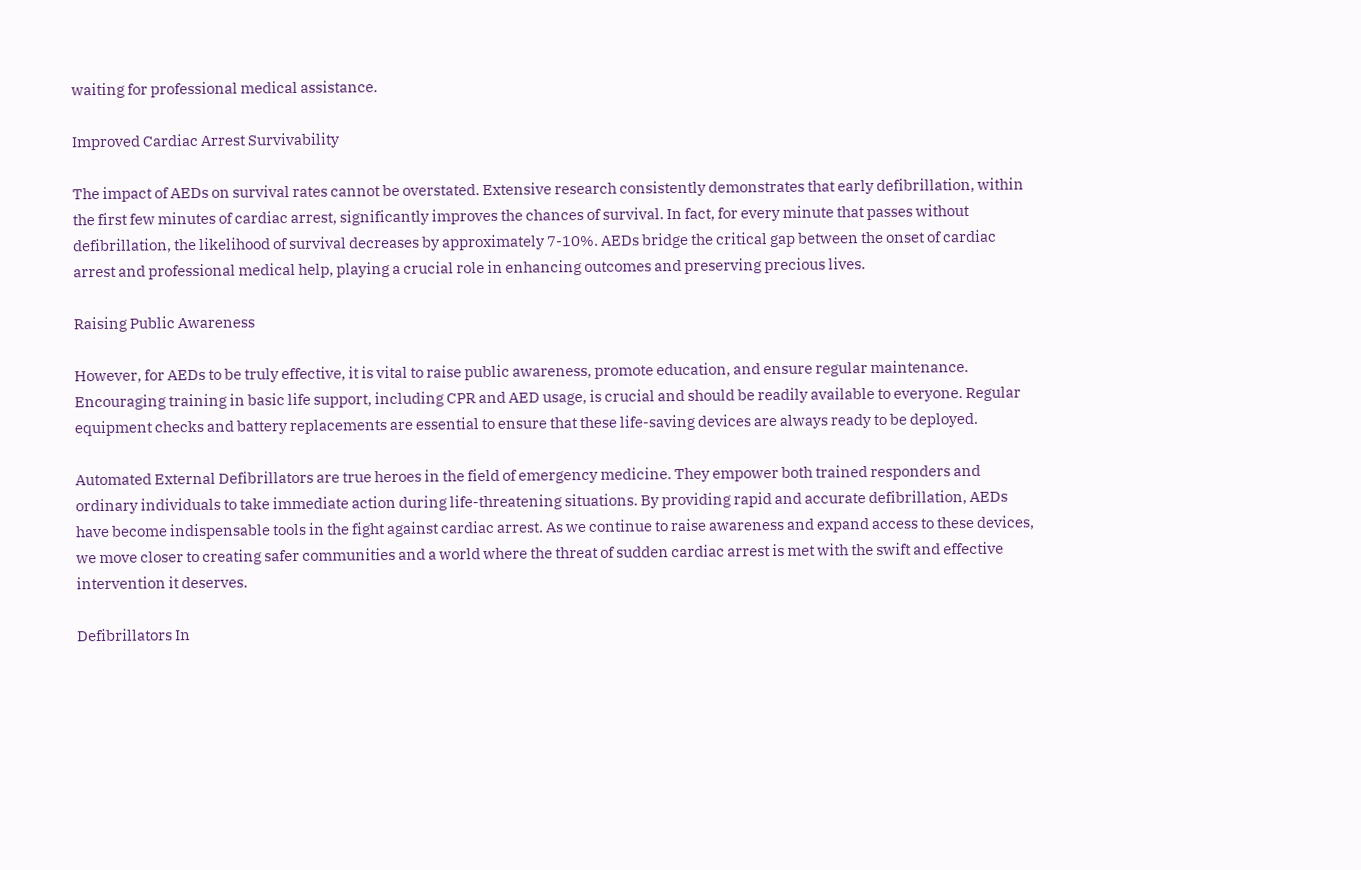waiting for professional medical assistance.

Improved Cardiac Arrest Survivability

The impact of AEDs on survival rates cannot be overstated. Extensive research consistently demonstrates that early defibrillation, within the first few minutes of cardiac arrest, significantly improves the chances of survival. In fact, for every minute that passes without defibrillation, the likelihood of survival decreases by approximately 7-10%. AEDs bridge the critical gap between the onset of cardiac arrest and professional medical help, playing a crucial role in enhancing outcomes and preserving precious lives.

Raising Public Awareness

However, for AEDs to be truly effective, it is vital to raise public awareness, promote education, and ensure regular maintenance. Encouraging training in basic life support, including CPR and AED usage, is crucial and should be readily available to everyone. Regular equipment checks and battery replacements are essential to ensure that these life-saving devices are always ready to be deployed.

Automated External Defibrillators are true heroes in the field of emergency medicine. They empower both trained responders and ordinary individuals to take immediate action during life-threatening situations. By providing rapid and accurate defibrillation, AEDs have become indispensable tools in the fight against cardiac arrest. As we continue to raise awareness and expand access to these devices, we move closer to creating safer communities and a world where the threat of sudden cardiac arrest is met with the swift and effective intervention it deserves.

Defibrillators In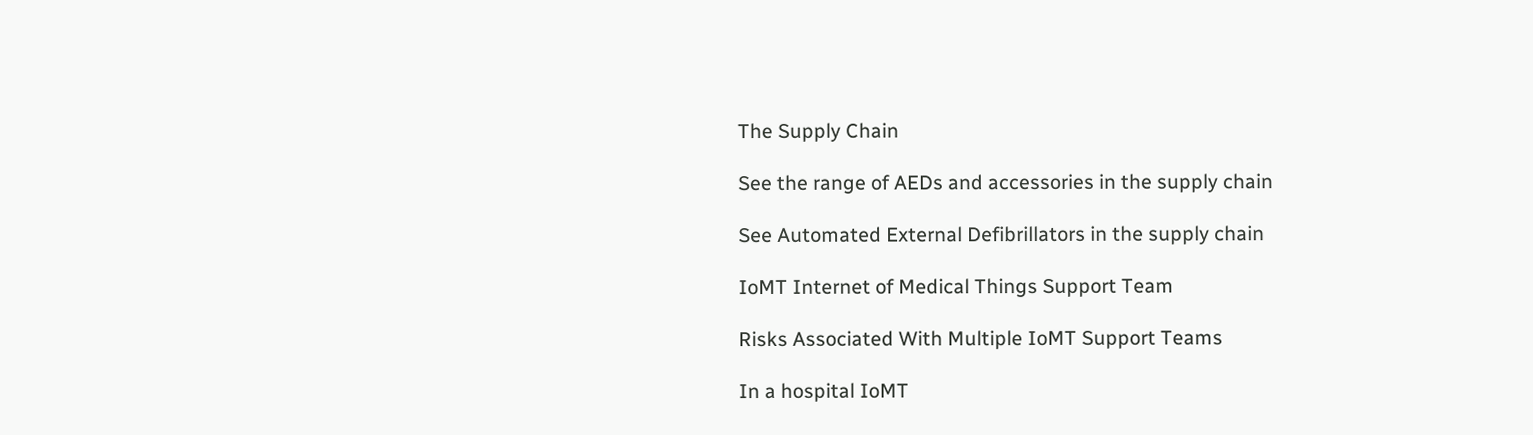The Supply Chain

See the range of AEDs and accessories in the supply chain

See Automated External Defibrillators in the supply chain

IoMT Internet of Medical Things Support Team

Risks Associated With Multiple IoMT Support Teams

In a hospital IoMT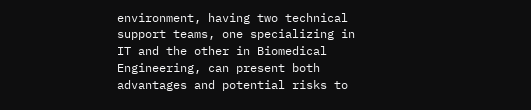environment, having two technical support teams, one specializing in IT and the other in Biomedical Engineering, can present both advantages and potential risks to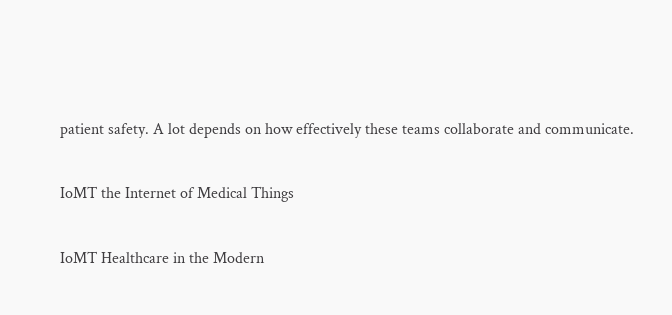patient safety. A lot depends on how effectively these teams collaborate and communicate.

IoMT the Internet of Medical Things

IoMT Healthcare in the Modern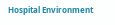Hospital Environment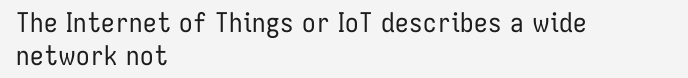The Internet of Things or IoT describes a wide network not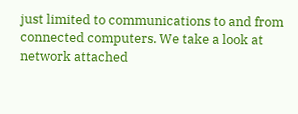just limited to communications to and from connected computers. We take a look at network attached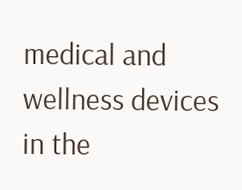medical and wellness devices in the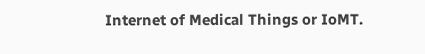Internet of Medical Things or IoMT.